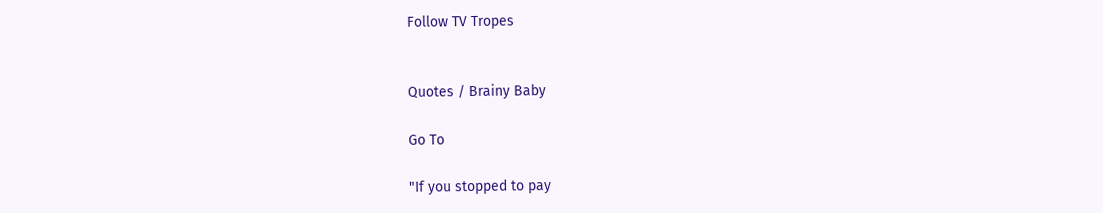Follow TV Tropes


Quotes / Brainy Baby

Go To

"If you stopped to pay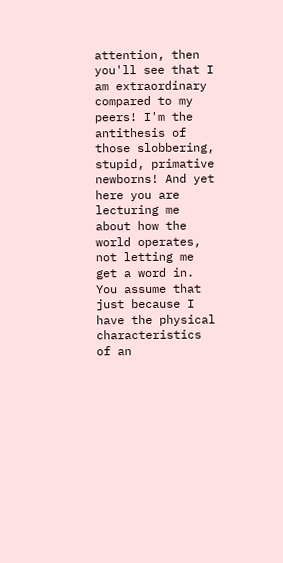attention, then you'll see that I am extraordinary compared to my peers! I'm the antithesis of those slobbering, stupid, primative newborns! And yet here you are lecturing me about how the world operates, not letting me get a word in. You assume that just because I have the physical characteristics of an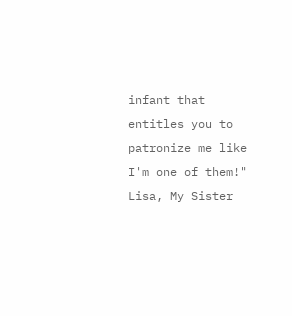infant that entitles you to patronize me like I'm one of them!"
Lisa, My Sister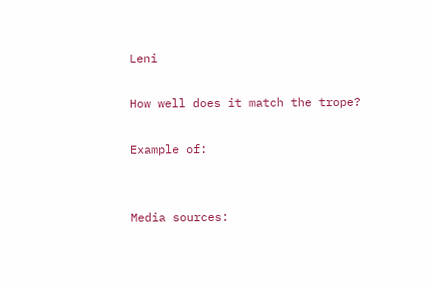Leni

How well does it match the trope?

Example of:


Media sources: